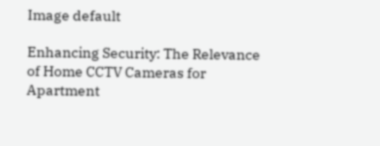Image default

Enhancing Security: The Relevance of Home CCTV Cameras for Apartment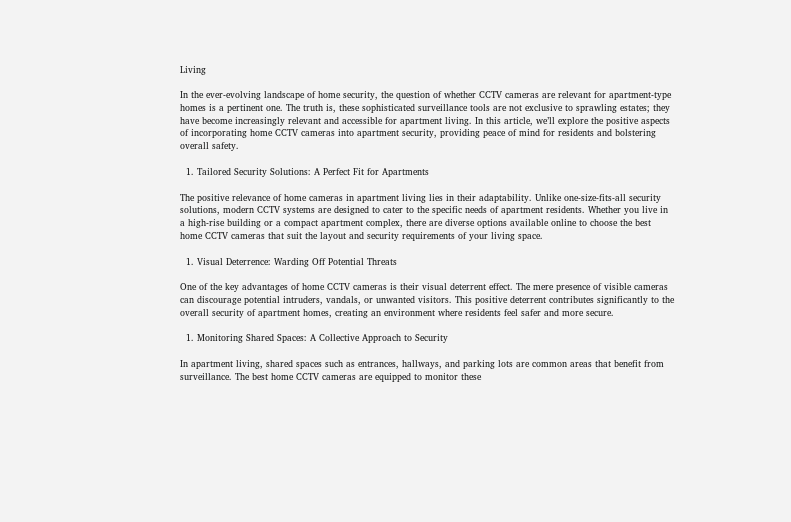Living

In the ever-evolving landscape of home security, the question of whether CCTV cameras are relevant for apartment-type homes is a pertinent one. The truth is, these sophisticated surveillance tools are not exclusive to sprawling estates; they have become increasingly relevant and accessible for apartment living. In this article, we’ll explore the positive aspects of incorporating home CCTV cameras into apartment security, providing peace of mind for residents and bolstering overall safety.

  1. Tailored Security Solutions: A Perfect Fit for Apartments

The positive relevance of home cameras in apartment living lies in their adaptability. Unlike one-size-fits-all security solutions, modern CCTV systems are designed to cater to the specific needs of apartment residents. Whether you live in a high-rise building or a compact apartment complex, there are diverse options available online to choose the best home CCTV cameras that suit the layout and security requirements of your living space.

  1. Visual Deterrence: Warding Off Potential Threats

One of the key advantages of home CCTV cameras is their visual deterrent effect. The mere presence of visible cameras can discourage potential intruders, vandals, or unwanted visitors. This positive deterrent contributes significantly to the overall security of apartment homes, creating an environment where residents feel safer and more secure.

  1. Monitoring Shared Spaces: A Collective Approach to Security

In apartment living, shared spaces such as entrances, hallways, and parking lots are common areas that benefit from surveillance. The best home CCTV cameras are equipped to monitor these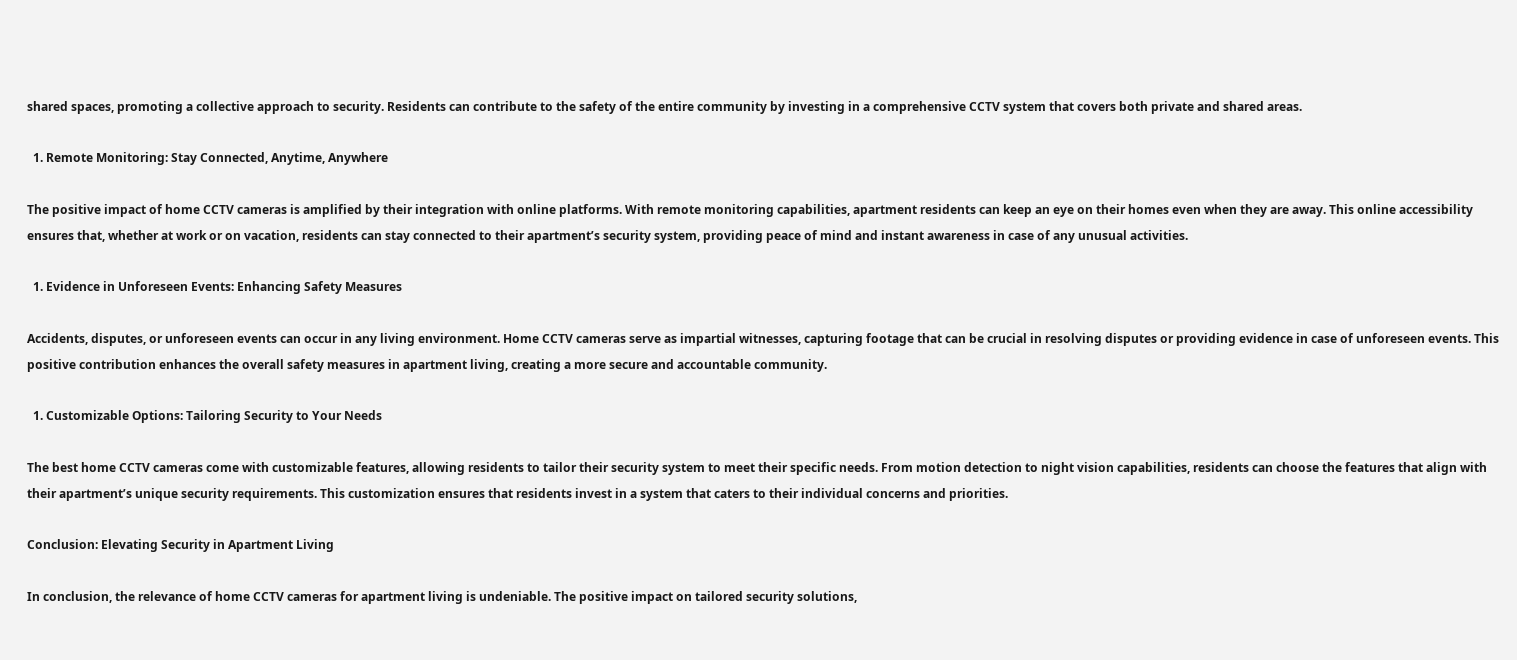shared spaces, promoting a collective approach to security. Residents can contribute to the safety of the entire community by investing in a comprehensive CCTV system that covers both private and shared areas.

  1. Remote Monitoring: Stay Connected, Anytime, Anywhere

The positive impact of home CCTV cameras is amplified by their integration with online platforms. With remote monitoring capabilities, apartment residents can keep an eye on their homes even when they are away. This online accessibility ensures that, whether at work or on vacation, residents can stay connected to their apartment’s security system, providing peace of mind and instant awareness in case of any unusual activities.

  1. Evidence in Unforeseen Events: Enhancing Safety Measures

Accidents, disputes, or unforeseen events can occur in any living environment. Home CCTV cameras serve as impartial witnesses, capturing footage that can be crucial in resolving disputes or providing evidence in case of unforeseen events. This positive contribution enhances the overall safety measures in apartment living, creating a more secure and accountable community.

  1. Customizable Options: Tailoring Security to Your Needs

The best home CCTV cameras come with customizable features, allowing residents to tailor their security system to meet their specific needs. From motion detection to night vision capabilities, residents can choose the features that align with their apartment’s unique security requirements. This customization ensures that residents invest in a system that caters to their individual concerns and priorities.

Conclusion: Elevating Security in Apartment Living

In conclusion, the relevance of home CCTV cameras for apartment living is undeniable. The positive impact on tailored security solutions,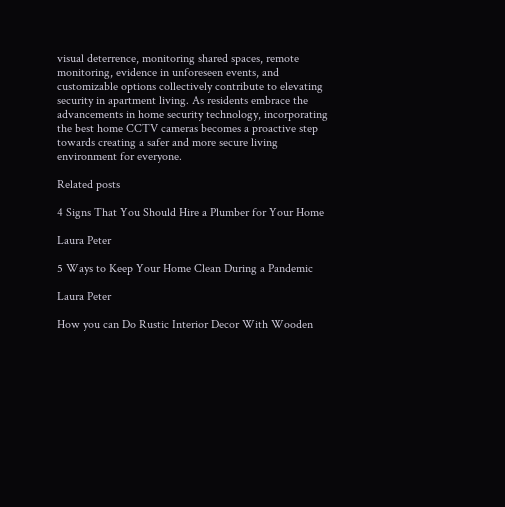visual deterrence, monitoring shared spaces, remote monitoring, evidence in unforeseen events, and customizable options collectively contribute to elevating security in apartment living. As residents embrace the advancements in home security technology, incorporating the best home CCTV cameras becomes a proactive step towards creating a safer and more secure living environment for everyone.

Related posts

4 Signs That You Should Hire a Plumber for Your Home

Laura Peter

5 Ways to Keep Your Home Clean During a Pandemic

Laura Peter

How you can Do Rustic Interior Decor With Wooden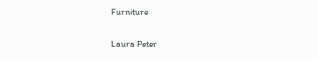Furniture

Laura Peter